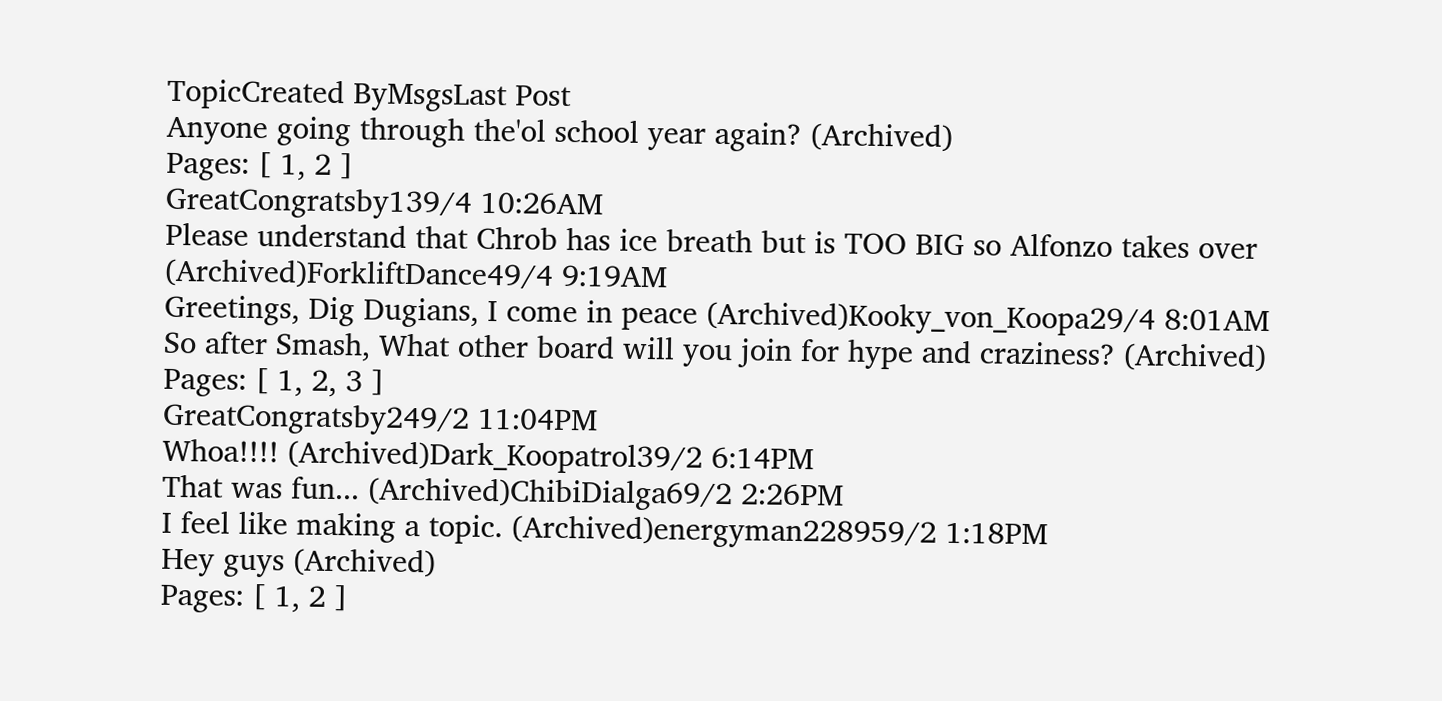TopicCreated ByMsgsLast Post
Anyone going through the'ol school year again? (Archived)
Pages: [ 1, 2 ]
GreatCongratsby139/4 10:26AM
Please understand that Chrob has ice breath but is TOO BIG so Alfonzo takes over (Archived)ForkliftDance49/4 9:19AM
Greetings, Dig Dugians, I come in peace (Archived)Kooky_von_Koopa29/4 8:01AM
So after Smash, What other board will you join for hype and craziness? (Archived)
Pages: [ 1, 2, 3 ]
GreatCongratsby249/2 11:04PM
Whoa!!!! (Archived)Dark_Koopatrol39/2 6:14PM
That was fun... (Archived)ChibiDialga69/2 2:26PM
I feel like making a topic. (Archived)energyman228959/2 1:18PM
Hey guys (Archived)
Pages: [ 1, 2 ]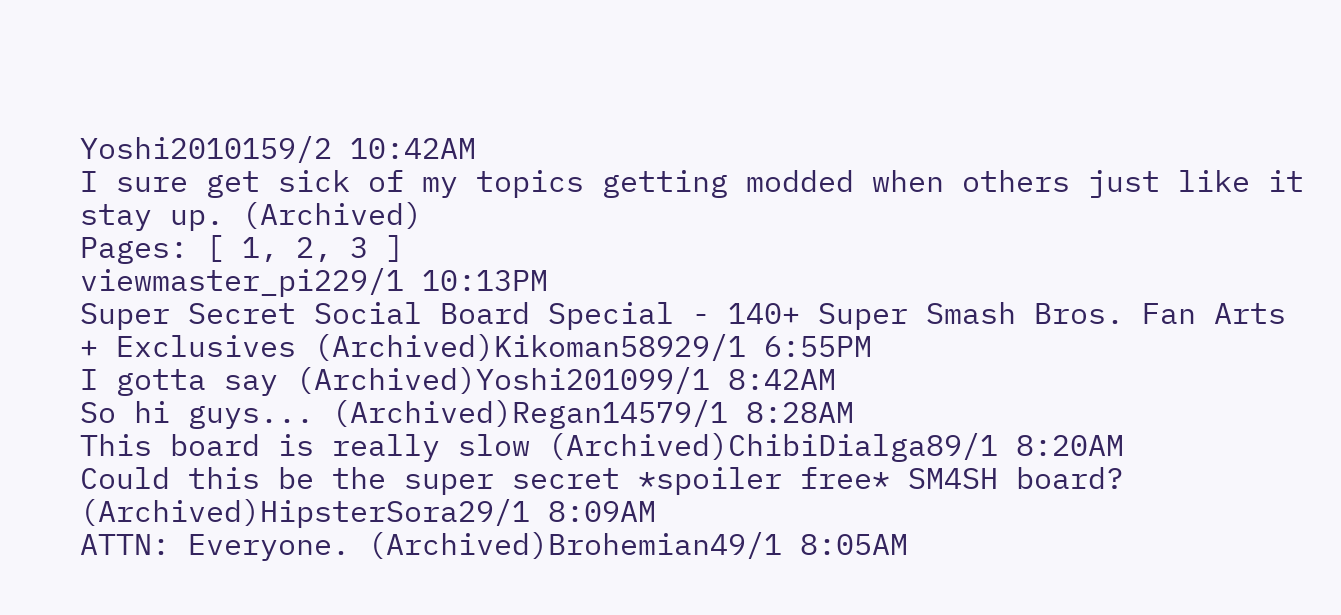Yoshi2010159/2 10:42AM
I sure get sick of my topics getting modded when others just like it stay up. (Archived)
Pages: [ 1, 2, 3 ]
viewmaster_pi229/1 10:13PM
Super Secret Social Board Special - 140+ Super Smash Bros. Fan Arts + Exclusives (Archived)Kikoman58929/1 6:55PM
I gotta say (Archived)Yoshi201099/1 8:42AM
So hi guys... (Archived)Regan14579/1 8:28AM
This board is really slow (Archived)ChibiDialga89/1 8:20AM
Could this be the super secret *spoiler free* SM4SH board? (Archived)HipsterSora29/1 8:09AM
ATTN: Everyone. (Archived)Brohemian49/1 8:05AM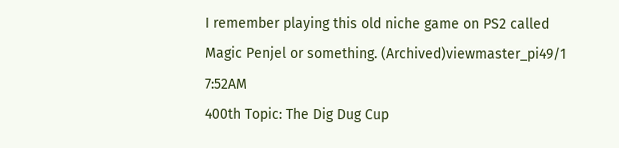I remember playing this old niche game on PS2 called Magic Penjel or something. (Archived)viewmaster_pi49/1 7:52AM
400th Topic: The Dig Dug Cup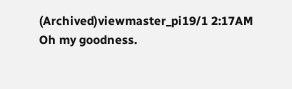(Archived)viewmaster_pi19/1 2:17AM
Oh my goodness.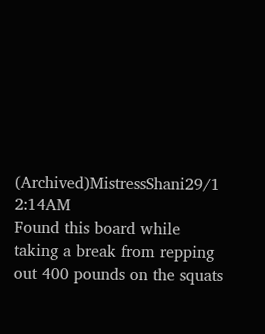(Archived)MistressShani29/1 2:14AM
Found this board while taking a break from repping out 400 pounds on the squats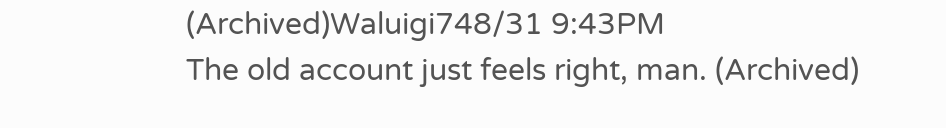(Archived)Waluigi748/31 9:43PM
The old account just feels right, man. (Archived)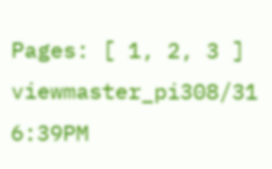Pages: [ 1, 2, 3 ]
viewmaster_pi308/31 6:39PM